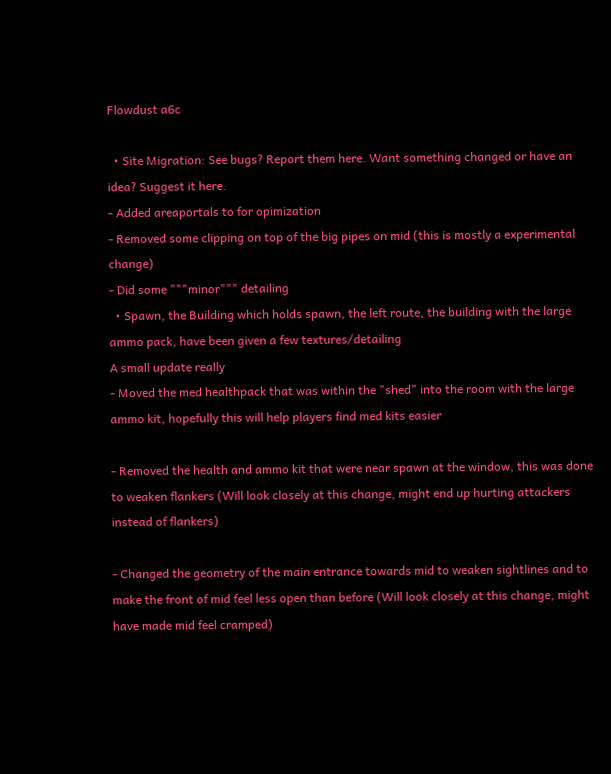Flowdust a6c

  • Site Migration: See bugs? Report them here. Want something changed or have an idea? Suggest it here.
- Added areaportals to for opimization
- Removed some clipping on top of the big pipes on mid (this is mostly a experimental change)
- Did some """minor""" detailing
  • Spawn, the Building which holds spawn, the left route, the building with the large ammo pack, have been given a few textures/detailing
A small update really
- Moved the med healthpack that was within the "shed" into the room with the large ammo kit, hopefully this will help players find med kits easier

- Removed the health and ammo kit that were near spawn at the window, this was done to weaken flankers (Will look closely at this change, might end up hurting attackers instead of flankers)

- Changed the geometry of the main entrance towards mid to weaken sightlines and to make the front of mid feel less open than before (Will look closely at this change, might have made mid feel cramped)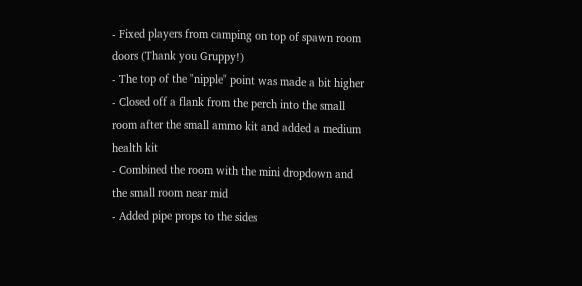- Fixed players from camping on top of spawn room doors (Thank you Gruppy!)
- The top of the "nipple" point was made a bit higher
- Closed off a flank from the perch into the small room after the small ammo kit and added a medium health kit
- Combined the room with the mini dropdown and the small room near mid
- Added pipe props to the sides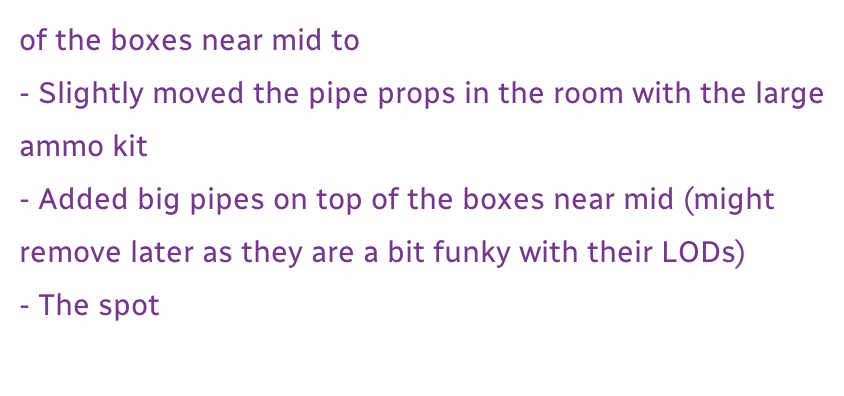of the boxes near mid to
- Slightly moved the pipe props in the room with the large ammo kit
- Added big pipes on top of the boxes near mid (might remove later as they are a bit funky with their LODs)
- The spot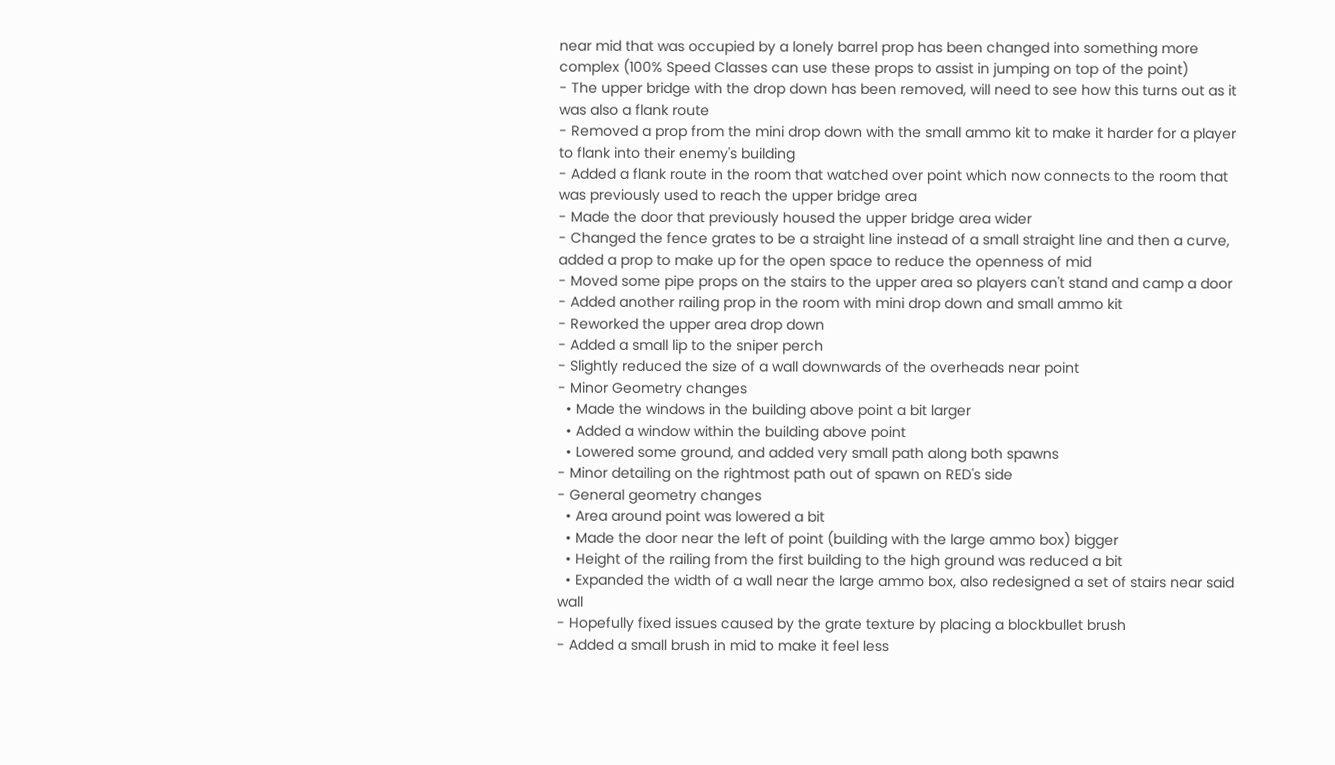near mid that was occupied by a lonely barrel prop has been changed into something more complex (100% Speed Classes can use these props to assist in jumping on top of the point)
- The upper bridge with the drop down has been removed, will need to see how this turns out as it was also a flank route
- Removed a prop from the mini drop down with the small ammo kit to make it harder for a player to flank into their enemy's building
- Added a flank route in the room that watched over point which now connects to the room that was previously used to reach the upper bridge area
- Made the door that previously housed the upper bridge area wider
- Changed the fence grates to be a straight line instead of a small straight line and then a curve, added a prop to make up for the open space to reduce the openness of mid
- Moved some pipe props on the stairs to the upper area so players can't stand and camp a door
- Added another railing prop in the room with mini drop down and small ammo kit
- Reworked the upper area drop down
- Added a small lip to the sniper perch
- Slightly reduced the size of a wall downwards of the overheads near point
- Minor Geometry changes
  • Made the windows in the building above point a bit larger
  • Added a window within the building above point
  • Lowered some ground, and added very small path along both spawns
- Minor detailing on the rightmost path out of spawn on RED's side
- General geometry changes
  • Area around point was lowered a bit
  • Made the door near the left of point (building with the large ammo box) bigger
  • Height of the railing from the first building to the high ground was reduced a bit
  • Expanded the width of a wall near the large ammo box, also redesigned a set of stairs near said wall
- Hopefully fixed issues caused by the grate texture by placing a blockbullet brush
- Added a small brush in mid to make it feel less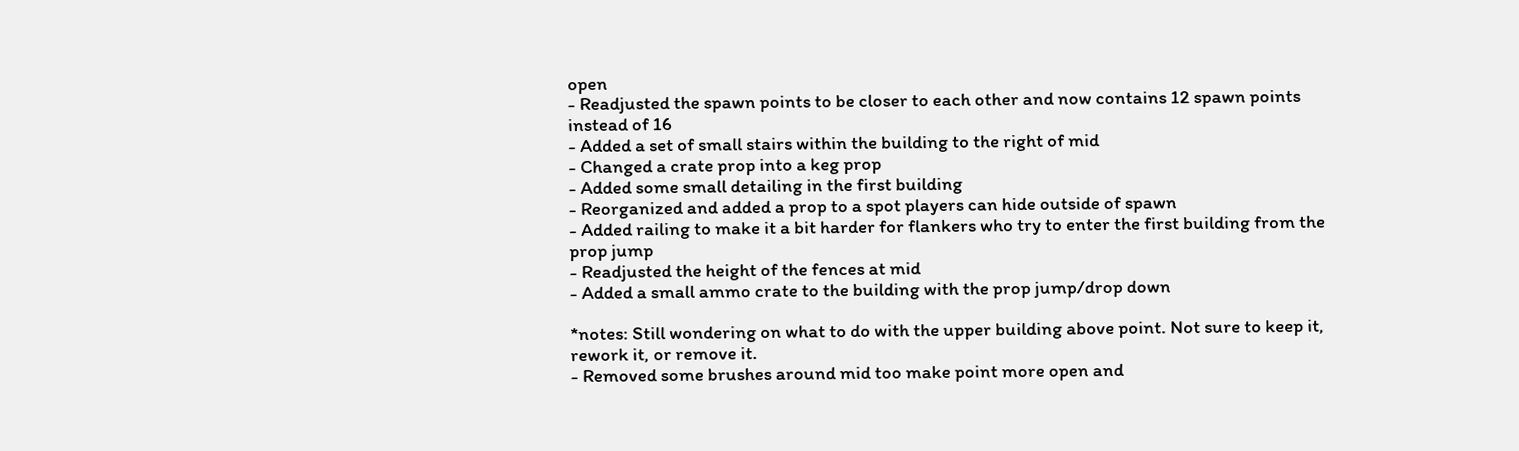open
- Readjusted the spawn points to be closer to each other and now contains 12 spawn points instead of 16
- Added a set of small stairs within the building to the right of mid
- Changed a crate prop into a keg prop
- Added some small detailing in the first building
- Reorganized and added a prop to a spot players can hide outside of spawn
- Added railing to make it a bit harder for flankers who try to enter the first building from the prop jump
- Readjusted the height of the fences at mid
- Added a small ammo crate to the building with the prop jump/drop down

*notes: Still wondering on what to do with the upper building above point. Not sure to keep it, rework it, or remove it.
- Removed some brushes around mid too make point more open and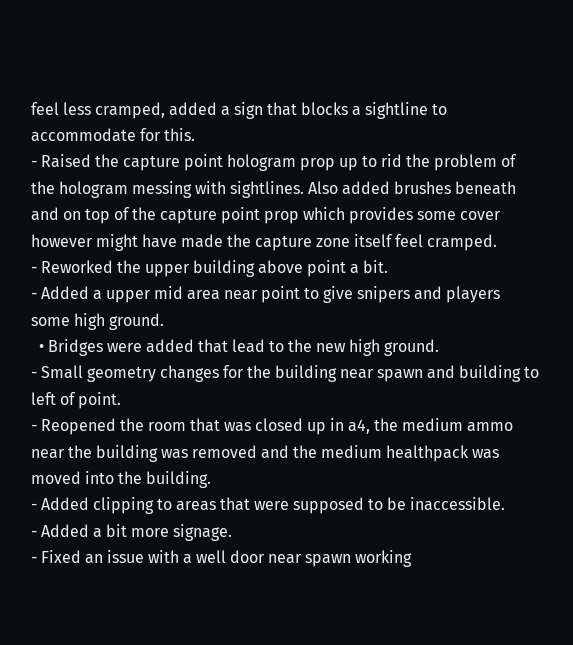feel less cramped, added a sign that blocks a sightline to accommodate for this.
- Raised the capture point hologram prop up to rid the problem of the hologram messing with sightlines. Also added brushes beneath and on top of the capture point prop which provides some cover however might have made the capture zone itself feel cramped.
- Reworked the upper building above point a bit.
- Added a upper mid area near point to give snipers and players some high ground.
  • Bridges were added that lead to the new high ground.
- Small geometry changes for the building near spawn and building to left of point.
- Reopened the room that was closed up in a4, the medium ammo near the building was removed and the medium healthpack was moved into the building.
- Added clipping to areas that were supposed to be inaccessible.
- Added a bit more signage.
- Fixed an issue with a well door near spawn working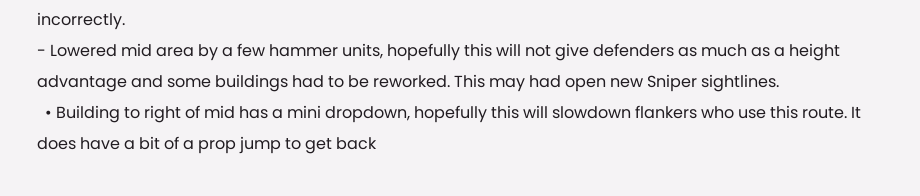incorrectly.
- Lowered mid area by a few hammer units, hopefully this will not give defenders as much as a height advantage and some buildings had to be reworked. This may had open new Sniper sightlines.
  • Building to right of mid has a mini dropdown, hopefully this will slowdown flankers who use this route. It does have a bit of a prop jump to get back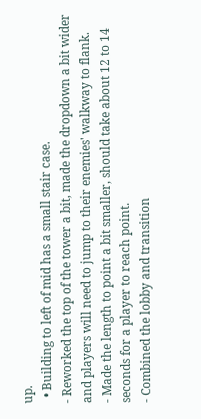up.
  • Building to left of mid has a small stair case.
- Reworked the top of the tower a bit, made the dropdown a bit wider and players will need to jump to their enemies' walkway to flank.
- Made the length to point a bit smaller, should take about 12 to 14 seconds for a player to reach point.
- Combined the lobby and transition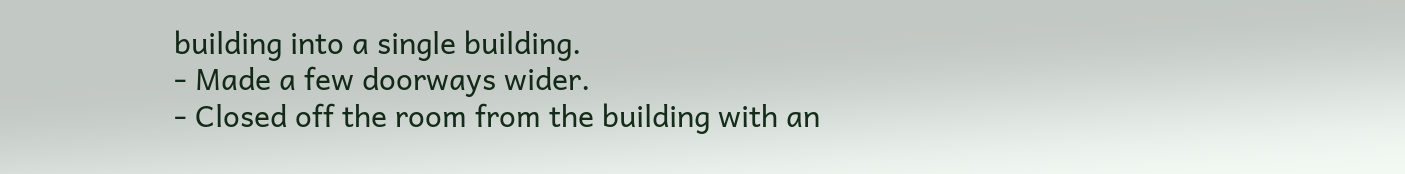building into a single building.
- Made a few doorways wider.
- Closed off the room from the building with an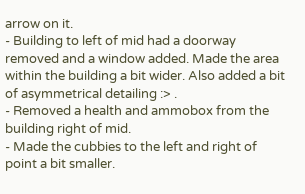arrow on it.
- Building to left of mid had a doorway removed and a window added. Made the area within the building a bit wider. Also added a bit of asymmetrical detailing :> .
- Removed a health and ammobox from the building right of mid.
- Made the cubbies to the left and right of point a bit smaller.